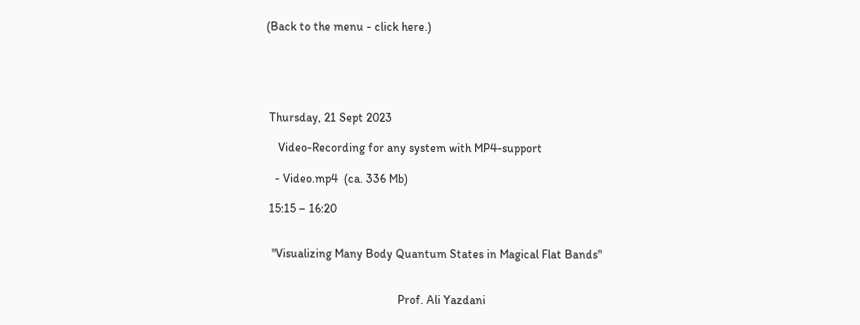(Back to the menu - click here.)





 Thursday, 21 Sept 2023

    Video-Recording for any system with MP4-support

   - Video.mp4  (ca. 336 Mb)

 15:15 – 16:20


  "Visualizing Many Body Quantum States in Magical Flat Bands"


                                            Prof. Ali Yazdani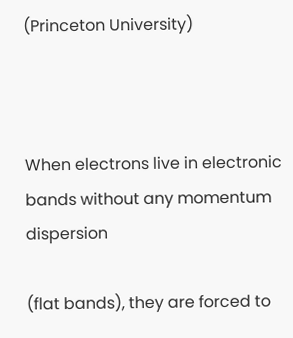(Princeton University)



When electrons live in electronic bands without any momentum dispersion

(flat bands), they are forced to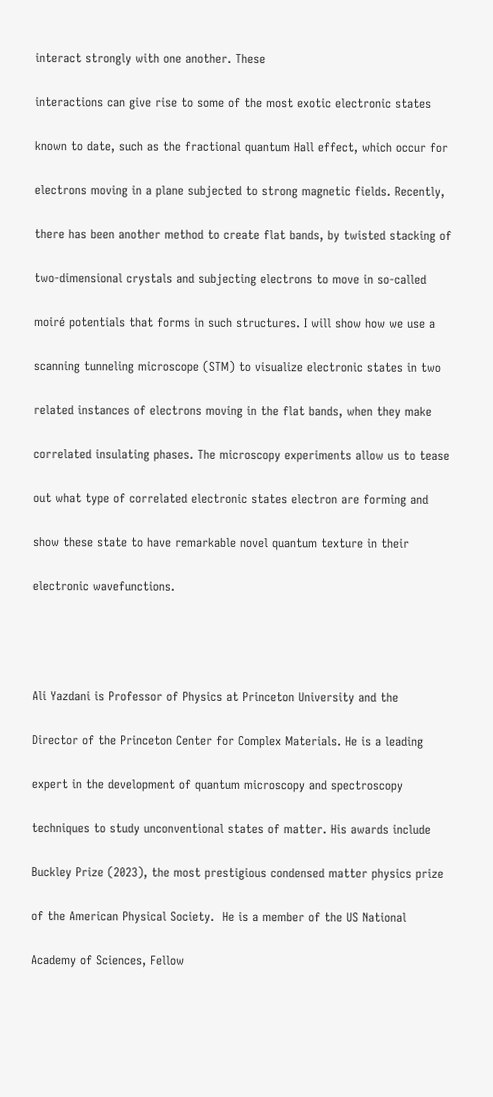interact strongly with one another. These

interactions can give rise to some of the most exotic electronic states

known to date, such as the fractional quantum Hall effect, which occur for

electrons moving in a plane subjected to strong magnetic fields. Recently,

there has been another method to create flat bands, by twisted stacking of

two-dimensional crystals and subjecting electrons to move in so-called

moiré potentials that forms in such structures. I will show how we use a

scanning tunneling microscope (STM) to visualize electronic states in two

related instances of electrons moving in the flat bands, when they make

correlated insulating phases. The microscopy experiments allow us to tease

out what type of correlated electronic states electron are forming and

show these state to have remarkable novel quantum texture in their

electronic wavefunctions.




Ali Yazdani is Professor of Physics at Princeton University and the

Director of the Princeton Center for Complex Materials. He is a leading

expert in the development of quantum microscopy and spectroscopy

techniques to study unconventional states of matter. His awards include

Buckley Prize (2023), the most prestigious condensed matter physics prize

of the American Physical Society.  He is a member of the US National

Academy of Sciences, Fellow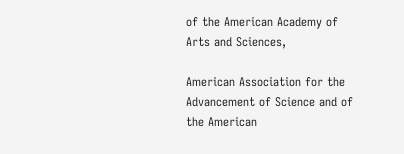of the American Academy of Arts and Sciences,

American Association for the Advancement of Science and of the American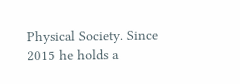Physical Society. Since 2015 he holds a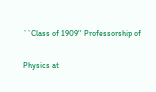``Class of 1909'' Professorship of

Physics at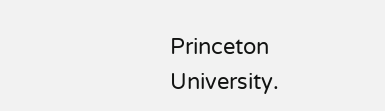Princeton University.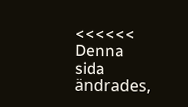<<<<<<  Denna sida ändrades,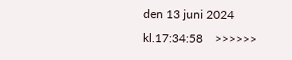den 13 juni 2024 kl.17:34:58    >>>>>>